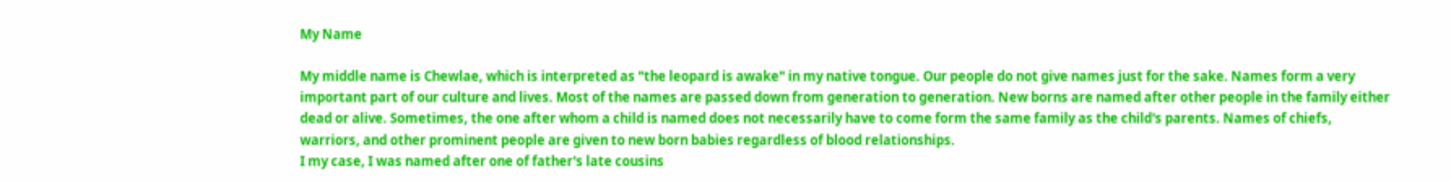My Name

My middle name is Chewlae, which is interpreted as "the leopard is awake" in my native tongue. Our people do not give names just for the sake. Names form a very important part of our culture and lives. Most of the names are passed down from generation to generation. New borns are named after other people in the family either dead or alive. Sometimes, the one after whom a child is named does not necessarily have to come form the same family as the child's parents. Names of chiefs, warriors, and other prominent people are given to new born babies regardless of blood relationships.
I my case, I was named after one of father's late cousins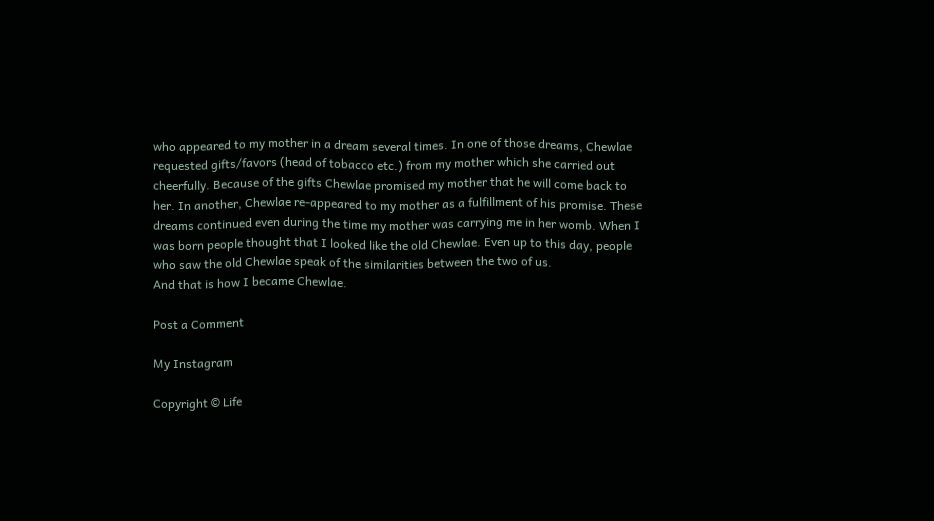who appeared to my mother in a dream several times. In one of those dreams, Chewlae requested gifts/favors (head of tobacco etc.) from my mother which she carried out cheerfully. Because of the gifts Chewlae promised my mother that he will come back to her. In another, Chewlae re-appeared to my mother as a fulfillment of his promise. These dreams continued even during the time my mother was carrying me in her womb. When I was born people thought that I looked like the old Chewlae. Even up to this day, people who saw the old Chewlae speak of the similarities between the two of us.
And that is how I became Chewlae.

Post a Comment

My Instagram

Copyright © Life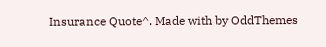Insurance Quote^. Made with by OddThemes